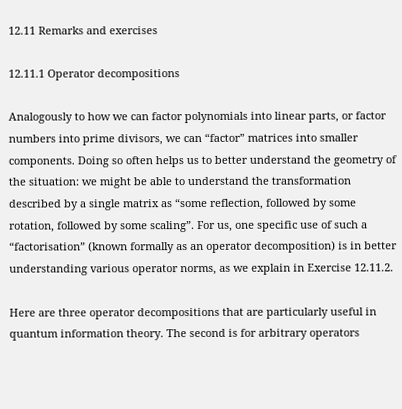12.11 Remarks and exercises

12.11.1 Operator decompositions

Analogously to how we can factor polynomials into linear parts, or factor numbers into prime divisors, we can “factor” matrices into smaller components. Doing so often helps us to better understand the geometry of the situation: we might be able to understand the transformation described by a single matrix as “some reflection, followed by some rotation, followed by some scaling”. For us, one specific use of such a “factorisation” (known formally as an operator decomposition) is in better understanding various operator norms, as we explain in Exercise 12.11.2.

Here are three operator decompositions that are particularly useful in quantum information theory. The second is for arbitrary operators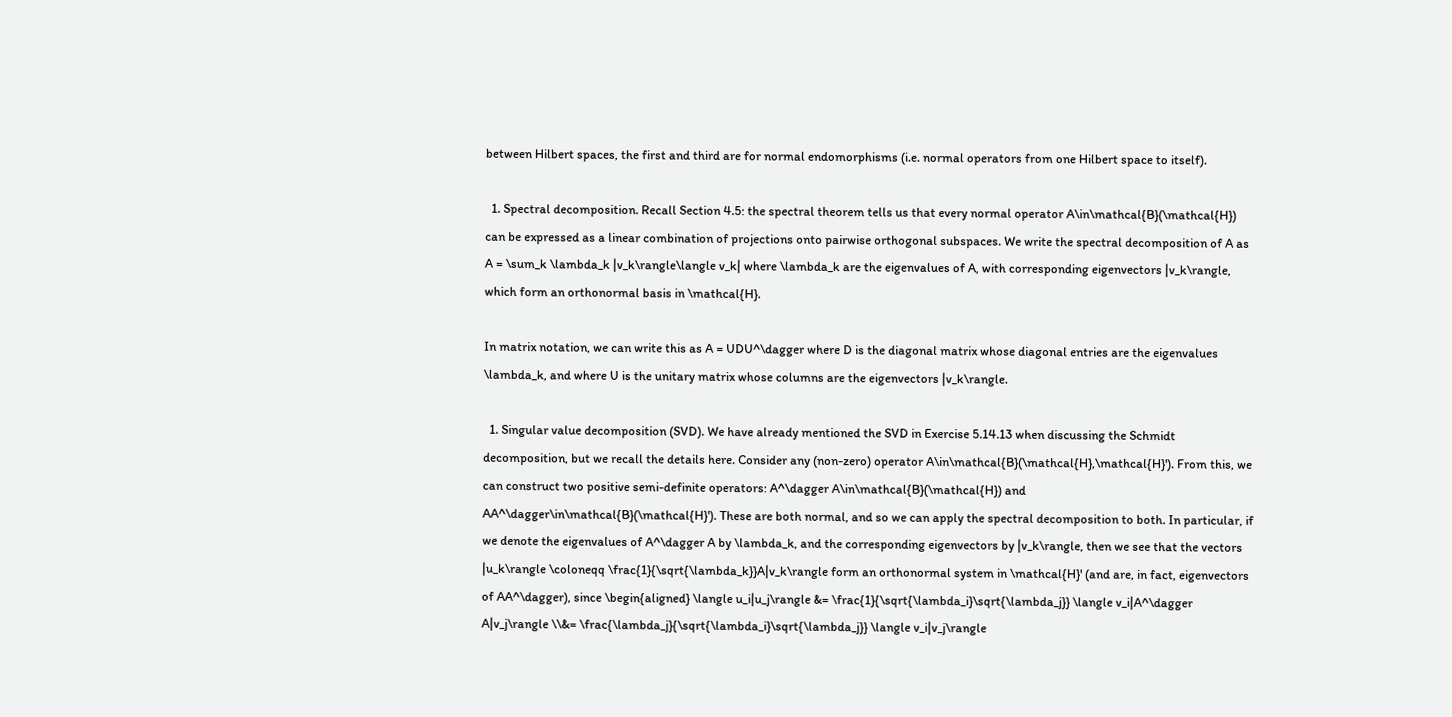between Hilbert spaces, the first and third are for normal endomorphisms (i.e. normal operators from one Hilbert space to itself).

  1. Spectral decomposition. Recall Section 4.5: the spectral theorem tells us that every normal operator A\in\mathcal{B}(\mathcal{H}) can be expressed as a linear combination of projections onto pairwise orthogonal subspaces. We write the spectral decomposition of A as A = \sum_k \lambda_k |v_k\rangle\langle v_k| where \lambda_k are the eigenvalues of A, with corresponding eigenvectors |v_k\rangle, which form an orthonormal basis in \mathcal{H}.

In matrix notation, we can write this as A = UDU^\dagger where D is the diagonal matrix whose diagonal entries are the eigenvalues \lambda_k, and where U is the unitary matrix whose columns are the eigenvectors |v_k\rangle.

  1. Singular value decomposition (SVD). We have already mentioned the SVD in Exercise 5.14.13 when discussing the Schmidt decomposition, but we recall the details here. Consider any (non-zero) operator A\in\mathcal{B}(\mathcal{H},\mathcal{H}'). From this, we can construct two positive semi-definite operators: A^\dagger A\in\mathcal{B}(\mathcal{H}) and AA^\dagger\in\mathcal{B}(\mathcal{H}'). These are both normal, and so we can apply the spectral decomposition to both. In particular, if we denote the eigenvalues of A^\dagger A by \lambda_k, and the corresponding eigenvectors by |v_k\rangle, then we see that the vectors |u_k\rangle \coloneqq \frac{1}{\sqrt{\lambda_k}}A|v_k\rangle form an orthonormal system in \mathcal{H}' (and are, in fact, eigenvectors of AA^\dagger), since \begin{aligned} \langle u_i|u_j\rangle &= \frac{1}{\sqrt{\lambda_i}\sqrt{\lambda_j}} \langle v_i|A^\dagger A|v_j\rangle \\&= \frac{\lambda_j}{\sqrt{\lambda_i}\sqrt{\lambda_j}} \langle v_i|v_j\rangle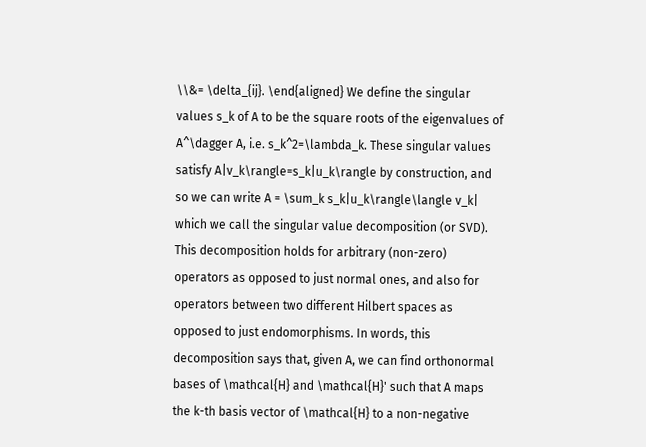\\&= \delta_{ij}. \end{aligned} We define the singular values s_k of A to be the square roots of the eigenvalues of A^\dagger A, i.e. s_k^2=\lambda_k. These singular values satisfy A|v_k\rangle=s_k|u_k\rangle by construction, and so we can write A = \sum_k s_k|u_k\rangle\langle v_k| which we call the singular value decomposition (or SVD). This decomposition holds for arbitrary (non-zero) operators as opposed to just normal ones, and also for operators between two different Hilbert spaces as opposed to just endomorphisms. In words, this decomposition says that, given A, we can find orthonormal bases of \mathcal{H} and \mathcal{H}' such that A maps the k-th basis vector of \mathcal{H} to a non-negative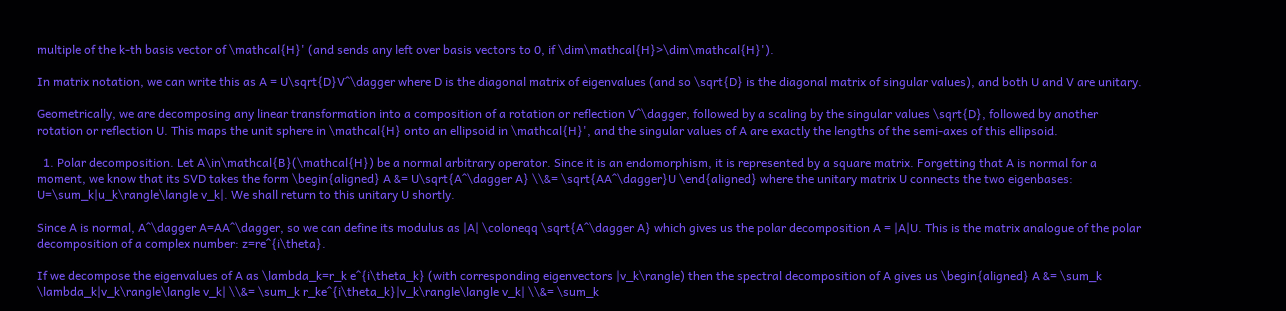multiple of the k-th basis vector of \mathcal{H}' (and sends any left over basis vectors to 0, if \dim\mathcal{H}>\dim\mathcal{H}').

In matrix notation, we can write this as A = U\sqrt{D}V^\dagger where D is the diagonal matrix of eigenvalues (and so \sqrt{D} is the diagonal matrix of singular values), and both U and V are unitary.

Geometrically, we are decomposing any linear transformation into a composition of a rotation or reflection V^\dagger, followed by a scaling by the singular values \sqrt{D}, followed by another rotation or reflection U. This maps the unit sphere in \mathcal{H} onto an ellipsoid in \mathcal{H}', and the singular values of A are exactly the lengths of the semi-axes of this ellipsoid.

  1. Polar decomposition. Let A\in\mathcal{B}(\mathcal{H}) be a normal arbitrary operator. Since it is an endomorphism, it is represented by a square matrix. Forgetting that A is normal for a moment, we know that its SVD takes the form \begin{aligned} A &= U\sqrt{A^\dagger A} \\&= \sqrt{AA^\dagger}U \end{aligned} where the unitary matrix U connects the two eigenbases: U=\sum_k|u_k\rangle\langle v_k|. We shall return to this unitary U shortly.

Since A is normal, A^\dagger A=AA^\dagger, so we can define its modulus as |A| \coloneqq \sqrt{A^\dagger A} which gives us the polar decomposition A = |A|U. This is the matrix analogue of the polar decomposition of a complex number: z=re^{i\theta}.

If we decompose the eigenvalues of A as \lambda_k=r_k e^{i\theta_k} (with corresponding eigenvectors |v_k\rangle) then the spectral decomposition of A gives us \begin{aligned} A &= \sum_k \lambda_k|v_k\rangle\langle v_k| \\&= \sum_k r_ke^{i\theta_k}|v_k\rangle\langle v_k| \\&= \sum_k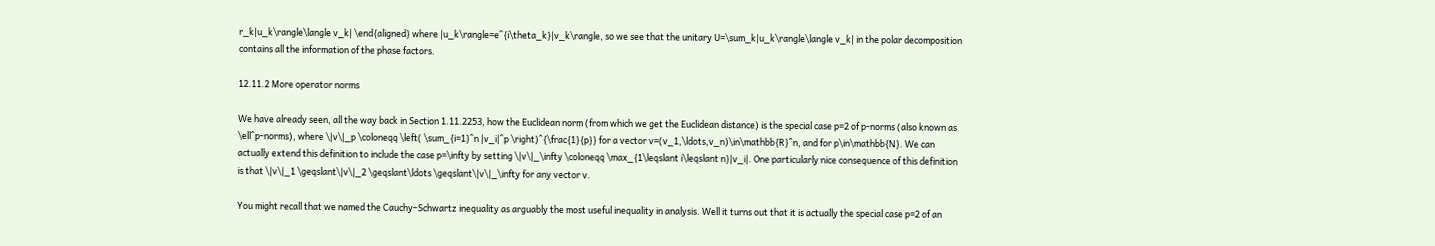r_k|u_k\rangle\langle v_k| \end{aligned} where |u_k\rangle=e^{i\theta_k}|v_k\rangle, so we see that the unitary U=\sum_k|u_k\rangle\langle v_k| in the polar decomposition contains all the information of the phase factors.

12.11.2 More operator norms

We have already seen, all the way back in Section 1.11.2253, how the Euclidean norm (from which we get the Euclidean distance) is the special case p=2 of p-norms (also known as \ell^p-norms), where \|v\|_p \coloneqq \left( \sum_{i=1}^n |v_i|^p \right)^{\frac{1}{p}} for a vector v=(v_1,\ldots,v_n)\in\mathbb{R}^n, and for p\in\mathbb{N}. We can actually extend this definition to include the case p=\infty by setting \|v\|_\infty \coloneqq \max_{1\leqslant i\leqslant n}|v_i|. One particularly nice consequence of this definition is that \|v\|_1 \geqslant\|v\|_2 \geqslant\ldots \geqslant\|v\|_\infty for any vector v.

You might recall that we named the Cauchy–Schwartz inequality as arguably the most useful inequality in analysis. Well it turns out that it is actually the special case p=2 of an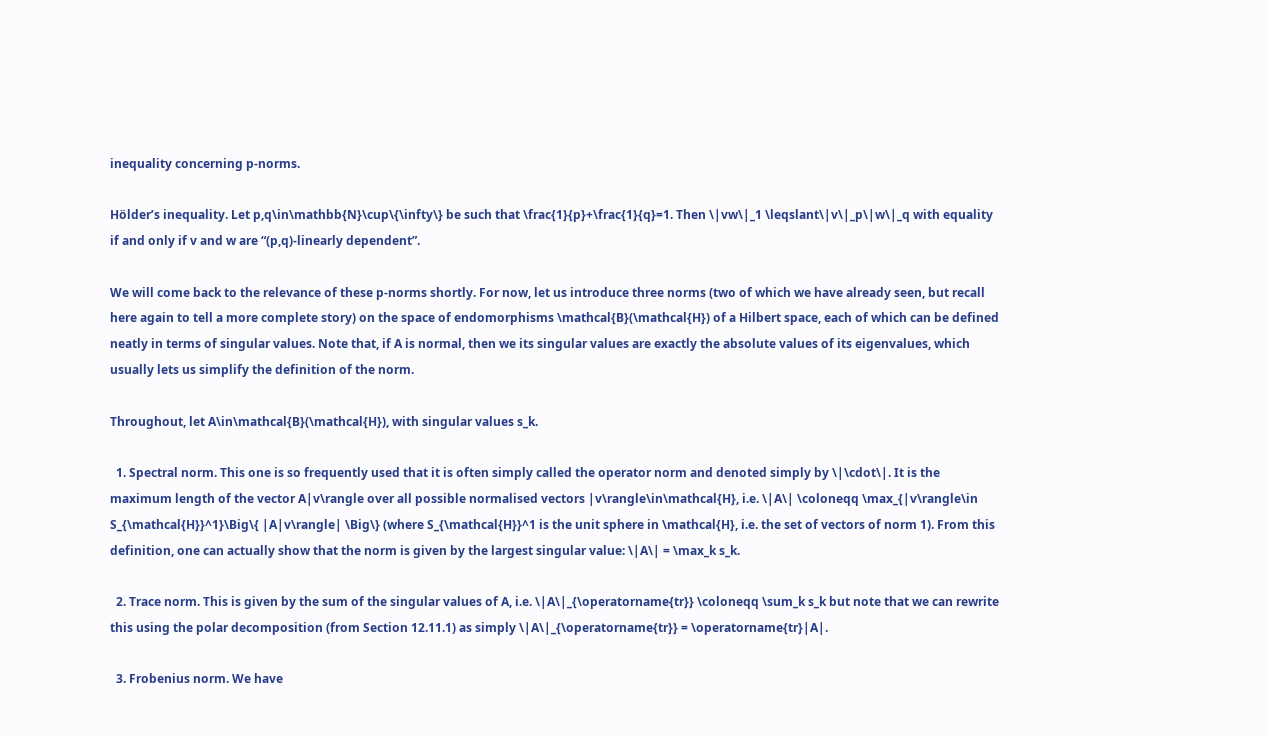inequality concerning p-norms.

Hölder’s inequality. Let p,q\in\mathbb{N}\cup\{\infty\} be such that \frac{1}{p}+\frac{1}{q}=1. Then \|vw\|_1 \leqslant\|v\|_p\|w\|_q with equality if and only if v and w are “(p,q)-linearly dependent”.

We will come back to the relevance of these p-norms shortly. For now, let us introduce three norms (two of which we have already seen, but recall here again to tell a more complete story) on the space of endomorphisms \mathcal{B}(\mathcal{H}) of a Hilbert space, each of which can be defined neatly in terms of singular values. Note that, if A is normal, then we its singular values are exactly the absolute values of its eigenvalues, which usually lets us simplify the definition of the norm.

Throughout, let A\in\mathcal{B}(\mathcal{H}), with singular values s_k.

  1. Spectral norm. This one is so frequently used that it is often simply called the operator norm and denoted simply by \|\cdot\|. It is the maximum length of the vector A|v\rangle over all possible normalised vectors |v\rangle\in\mathcal{H}, i.e. \|A\| \coloneqq \max_{|v\rangle\in S_{\mathcal{H}}^1}\Big\{ |A|v\rangle| \Big\} (where S_{\mathcal{H}}^1 is the unit sphere in \mathcal{H}, i.e. the set of vectors of norm 1). From this definition, one can actually show that the norm is given by the largest singular value: \|A\| = \max_k s_k.

  2. Trace norm. This is given by the sum of the singular values of A, i.e. \|A\|_{\operatorname{tr}} \coloneqq \sum_k s_k but note that we can rewrite this using the polar decomposition (from Section 12.11.1) as simply \|A\|_{\operatorname{tr}} = \operatorname{tr}|A|.

  3. Frobenius norm. We have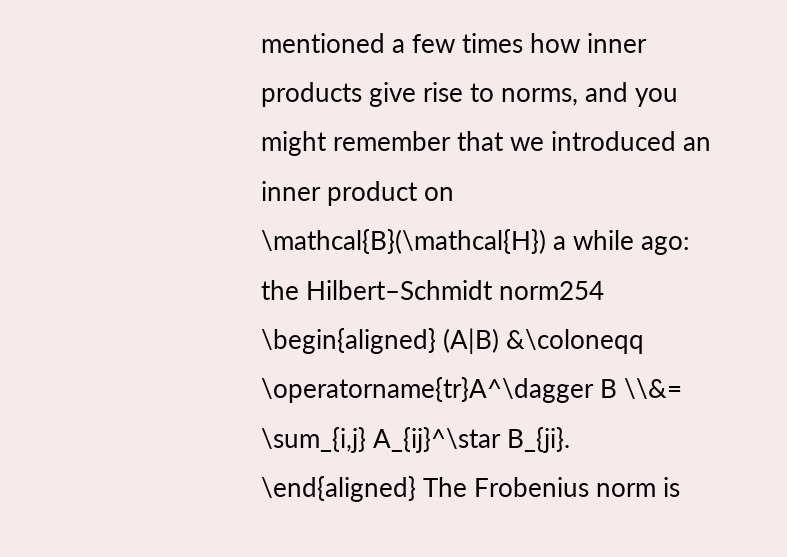mentioned a few times how inner products give rise to norms, and you might remember that we introduced an inner product on \mathcal{B}(\mathcal{H}) a while ago: the Hilbert–Schmidt norm254 \begin{aligned} (A|B) &\coloneqq \operatorname{tr}A^\dagger B \\&= \sum_{i,j} A_{ij}^\star B_{ji}. \end{aligned} The Frobenius norm is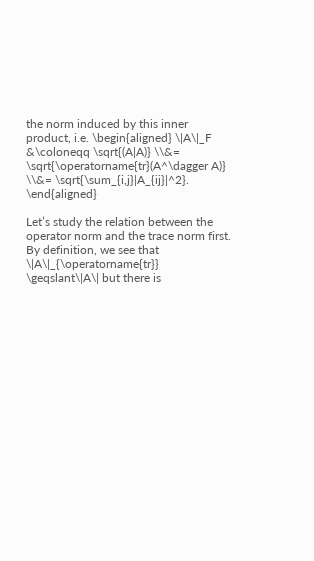the norm induced by this inner product, i.e. \begin{aligned} \|A\|_F &\coloneqq \sqrt{(A|A)} \\&= \sqrt{\operatorname{tr}(A^\dagger A)} \\&= \sqrt{\sum_{i,j}|A_{ij}|^2}. \end{aligned}

Let’s study the relation between the operator norm and the trace norm first. By definition, we see that \|A\|_{\operatorname{tr}} \geqslant\|A\| but there is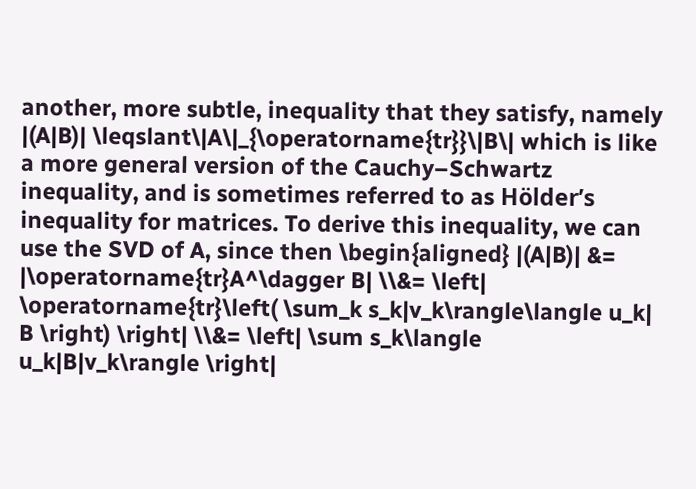another, more subtle, inequality that they satisfy, namely |(A|B)| \leqslant\|A\|_{\operatorname{tr}}\|B\| which is like a more general version of the Cauchy–Schwartz inequality, and is sometimes referred to as Hölder’s inequality for matrices. To derive this inequality, we can use the SVD of A, since then \begin{aligned} |(A|B)| &= |\operatorname{tr}A^\dagger B| \\&= \left| \operatorname{tr}\left( \sum_k s_k|v_k\rangle\langle u_k| B \right) \right| \\&= \left| \sum s_k\langle u_k|B|v_k\rangle \right|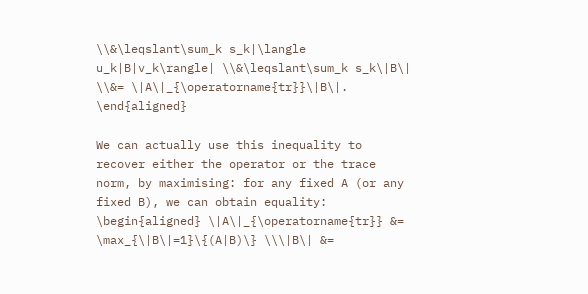\\&\leqslant\sum_k s_k|\langle u_k|B|v_k\rangle| \\&\leqslant\sum_k s_k\|B\| \\&= \|A\|_{\operatorname{tr}}\|B\|. \end{aligned}

We can actually use this inequality to recover either the operator or the trace norm, by maximising: for any fixed A (or any fixed B), we can obtain equality: \begin{aligned} \|A\|_{\operatorname{tr}} &= \max_{\|B\|=1}\{(A|B)\} \\\|B\| &=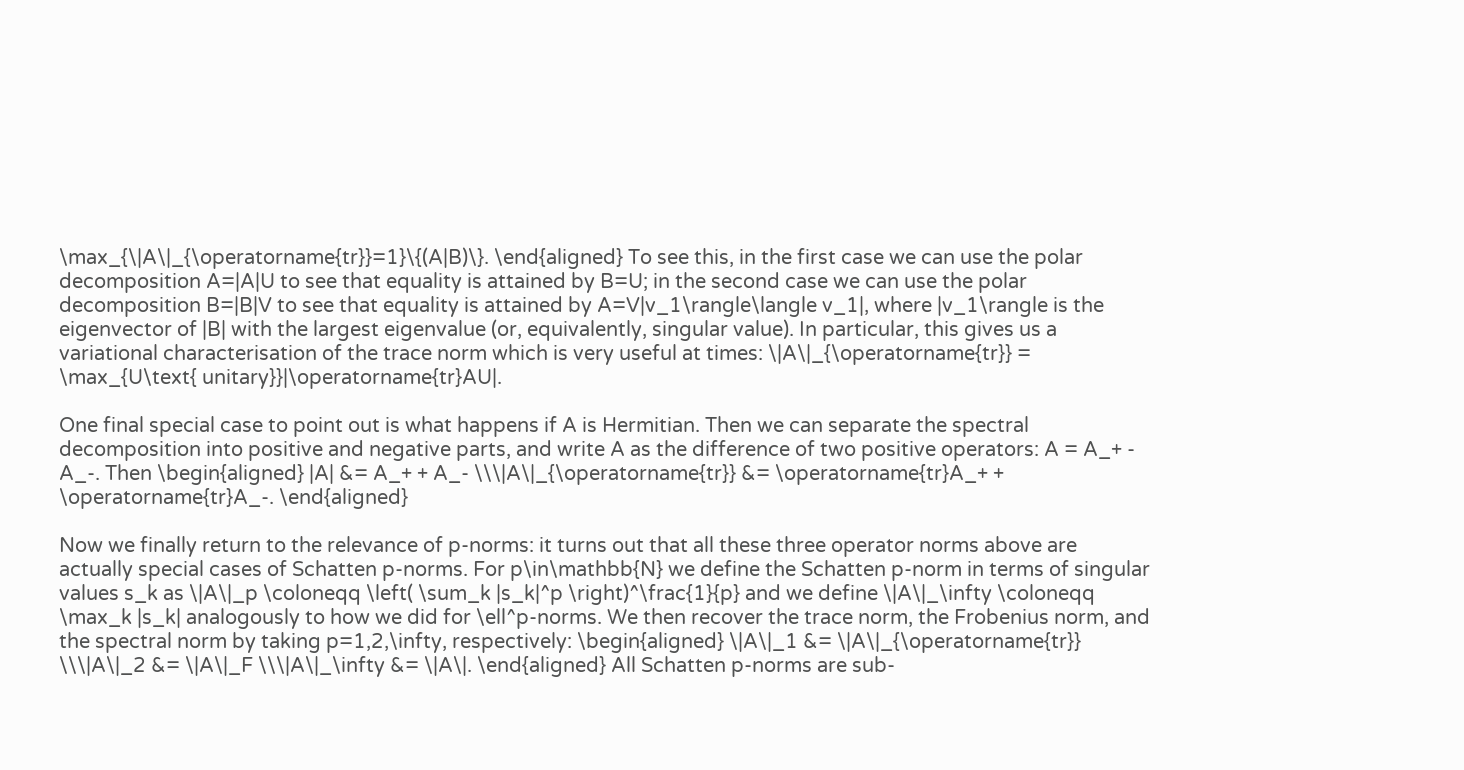\max_{\|A\|_{\operatorname{tr}}=1}\{(A|B)\}. \end{aligned} To see this, in the first case we can use the polar decomposition A=|A|U to see that equality is attained by B=U; in the second case we can use the polar decomposition B=|B|V to see that equality is attained by A=V|v_1\rangle\langle v_1|, where |v_1\rangle is the eigenvector of |B| with the largest eigenvalue (or, equivalently, singular value). In particular, this gives us a variational characterisation of the trace norm which is very useful at times: \|A\|_{\operatorname{tr}} = \max_{U\text{ unitary}}|\operatorname{tr}AU|.

One final special case to point out is what happens if A is Hermitian. Then we can separate the spectral decomposition into positive and negative parts, and write A as the difference of two positive operators: A = A_+ - A_-. Then \begin{aligned} |A| &= A_+ + A_- \\\|A\|_{\operatorname{tr}} &= \operatorname{tr}A_+ + \operatorname{tr}A_-. \end{aligned}

Now we finally return to the relevance of p-norms: it turns out that all these three operator norms above are actually special cases of Schatten p-norms. For p\in\mathbb{N} we define the Schatten p-norm in terms of singular values s_k as \|A\|_p \coloneqq \left( \sum_k |s_k|^p \right)^\frac{1}{p} and we define \|A\|_\infty \coloneqq \max_k |s_k| analogously to how we did for \ell^p-norms. We then recover the trace norm, the Frobenius norm, and the spectral norm by taking p=1,2,\infty, respectively: \begin{aligned} \|A\|_1 &= \|A\|_{\operatorname{tr}} \\\|A\|_2 &= \|A\|_F \\\|A\|_\infty &= \|A\|. \end{aligned} All Schatten p-norms are sub-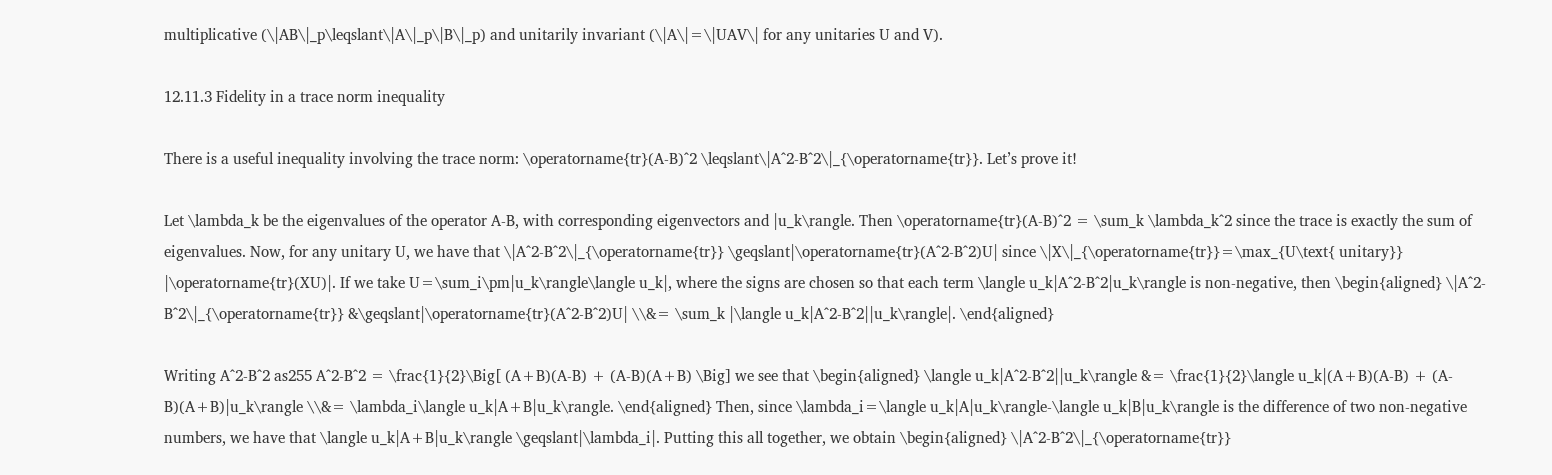multiplicative (\|AB\|_p\leqslant\|A\|_p\|B\|_p) and unitarily invariant (\|A\|=\|UAV\| for any unitaries U and V).

12.11.3 Fidelity in a trace norm inequality

There is a useful inequality involving the trace norm: \operatorname{tr}(A-B)^2 \leqslant\|A^2-B^2\|_{\operatorname{tr}}. Let’s prove it!

Let \lambda_k be the eigenvalues of the operator A-B, with corresponding eigenvectors and |u_k\rangle. Then \operatorname{tr}(A-B)^2 = \sum_k \lambda_k^2 since the trace is exactly the sum of eigenvalues. Now, for any unitary U, we have that \|A^2-B^2\|_{\operatorname{tr}} \geqslant|\operatorname{tr}(A^2-B^2)U| since \|X\|_{\operatorname{tr}}=\max_{U\text{ unitary}} |\operatorname{tr}(XU)|. If we take U=\sum_i\pm|u_k\rangle\langle u_k|, where the signs are chosen so that each term \langle u_k|A^2-B^2|u_k\rangle is non-negative, then \begin{aligned} \|A^2-B^2\|_{\operatorname{tr}} &\geqslant|\operatorname{tr}(A^2-B^2)U| \\&= \sum_k |\langle u_k|A^2-B^2||u_k\rangle|. \end{aligned}

Writing A^2-B^2 as255 A^2-B^2 = \frac{1}{2}\Big[ (A+B)(A-B) + (A-B)(A+B) \Big] we see that \begin{aligned} \langle u_k|A^2-B^2||u_k\rangle &= \frac{1}{2}\langle u_k|(A+B)(A-B) + (A-B)(A+B)|u_k\rangle \\&= \lambda_i\langle u_k|A+B|u_k\rangle. \end{aligned} Then, since \lambda_i=\langle u_k|A|u_k\rangle-\langle u_k|B|u_k\rangle is the difference of two non-negative numbers, we have that \langle u_k|A+B|u_k\rangle \geqslant|\lambda_i|. Putting this all together, we obtain \begin{aligned} \|A^2-B^2\|_{\operatorname{tr}}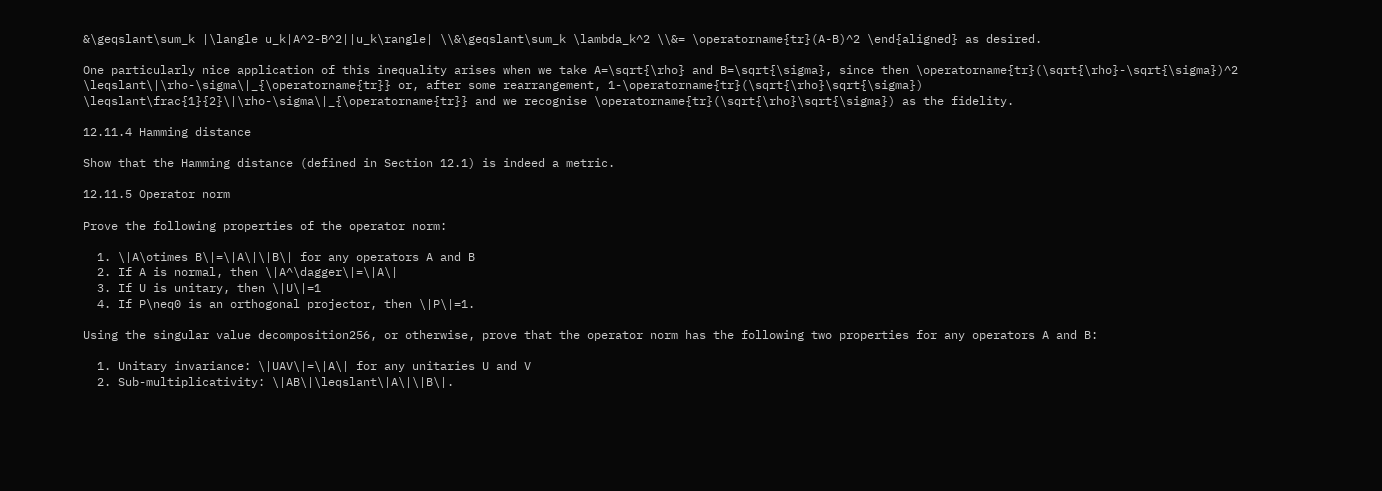&\geqslant\sum_k |\langle u_k|A^2-B^2||u_k\rangle| \\&\geqslant\sum_k \lambda_k^2 \\&= \operatorname{tr}(A-B)^2 \end{aligned} as desired.

One particularly nice application of this inequality arises when we take A=\sqrt{\rho} and B=\sqrt{\sigma}, since then \operatorname{tr}(\sqrt{\rho}-\sqrt{\sigma})^2 \leqslant\|\rho-\sigma\|_{\operatorname{tr}} or, after some rearrangement, 1-\operatorname{tr}(\sqrt{\rho}\sqrt{\sigma}) \leqslant\frac{1}{2}\|\rho-\sigma\|_{\operatorname{tr}} and we recognise \operatorname{tr}(\sqrt{\rho}\sqrt{\sigma}) as the fidelity.

12.11.4 Hamming distance

Show that the Hamming distance (defined in Section 12.1) is indeed a metric.

12.11.5 Operator norm

Prove the following properties of the operator norm:

  1. \|A\otimes B\|=\|A\|\|B\| for any operators A and B
  2. If A is normal, then \|A^\dagger\|=\|A\|
  3. If U is unitary, then \|U\|=1
  4. If P\neq0 is an orthogonal projector, then \|P\|=1.

Using the singular value decomposition256, or otherwise, prove that the operator norm has the following two properties for any operators A and B:

  1. Unitary invariance: \|UAV\|=\|A\| for any unitaries U and V
  2. Sub-multiplicativity: \|AB\|\leqslant\|A\|\|B\|.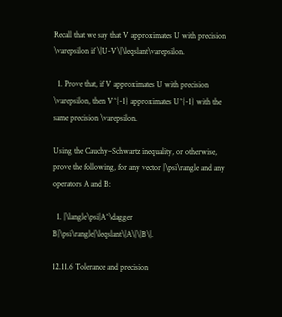Recall that we say that V approximates U with precision \varepsilon if \|U-V\|\leqslant\varepsilon.

  1. Prove that, if V approximates U with precision \varepsilon, then V^{-1} approximates U^{-1} with the same precision \varepsilon.

Using the Cauchy–Schwartz inequality, or otherwise, prove the following, for any vector |\psi\rangle and any operators A and B:

  1. |\langle\psi|A^\dagger B|\psi\rangle|\leqslant\|A\|\|B\|.

12.11.6 Tolerance and precision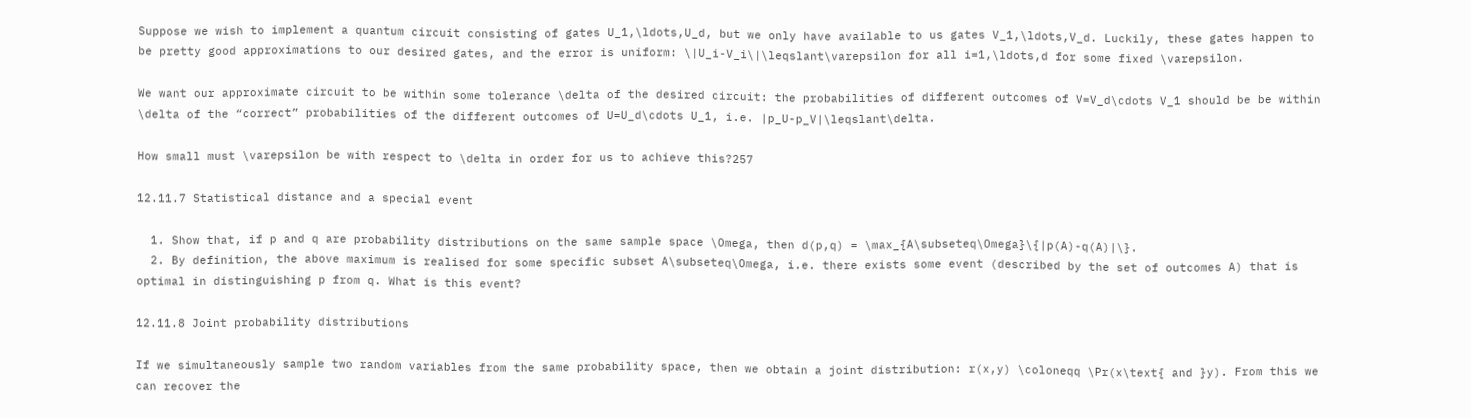Suppose we wish to implement a quantum circuit consisting of gates U_1,\ldots,U_d, but we only have available to us gates V_1,\ldots,V_d. Luckily, these gates happen to be pretty good approximations to our desired gates, and the error is uniform: \|U_i-V_i\|\leqslant\varepsilon for all i=1,\ldots,d for some fixed \varepsilon.

We want our approximate circuit to be within some tolerance \delta of the desired circuit: the probabilities of different outcomes of V=V_d\cdots V_1 should be be within \delta of the “correct” probabilities of the different outcomes of U=U_d\cdots U_1, i.e. |p_U-p_V|\leqslant\delta.

How small must \varepsilon be with respect to \delta in order for us to achieve this?257

12.11.7 Statistical distance and a special event

  1. Show that, if p and q are probability distributions on the same sample space \Omega, then d(p,q) = \max_{A\subseteq\Omega}\{|p(A)-q(A)|\}.
  2. By definition, the above maximum is realised for some specific subset A\subseteq\Omega, i.e. there exists some event (described by the set of outcomes A) that is optimal in distinguishing p from q. What is this event?

12.11.8 Joint probability distributions

If we simultaneously sample two random variables from the same probability space, then we obtain a joint distribution: r(x,y) \coloneqq \Pr(x\text{ and }y). From this we can recover the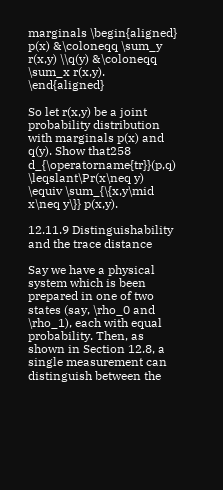marginals \begin{aligned} p(x) &\coloneqq \sum_y r(x,y) \\q(y) &\coloneqq \sum_x r(x,y). \end{aligned}

So let r(x,y) be a joint probability distribution with marginals p(x) and q(y). Show that258 d_{\operatorname{tr}}(p,q) \leqslant\Pr(x\neq y) \equiv \sum_{\{x,y\mid x\neq y\}} p(x,y).

12.11.9 Distinguishability and the trace distance

Say we have a physical system which is been prepared in one of two states (say, \rho_0 and \rho_1), each with equal probability. Then, as shown in Section 12.8, a single measurement can distinguish between the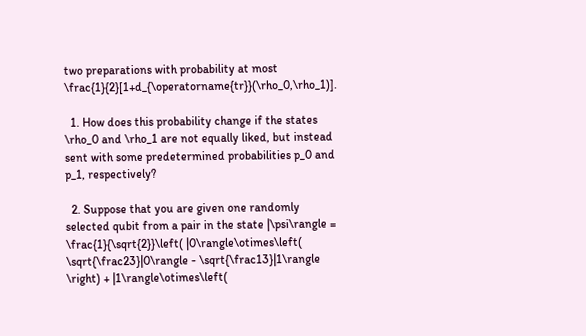two preparations with probability at most \frac{1}{2}[1+d_{\operatorname{tr}}(\rho_0,\rho_1)].

  1. How does this probability change if the states \rho_0 and \rho_1 are not equally liked, but instead sent with some predetermined probabilities p_0 and p_1, respectively?

  2. Suppose that you are given one randomly selected qubit from a pair in the state |\psi\rangle = \frac{1}{\sqrt{2}}\left( |0\rangle\otimes\left( \sqrt{\frac23}|0\rangle - \sqrt{\frac13}|1\rangle \right) + |1\rangle\otimes\left(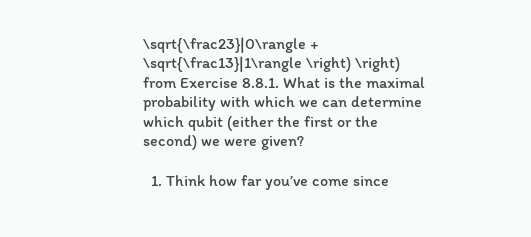\sqrt{\frac23}|0\rangle + \sqrt{\frac13}|1\rangle \right) \right) from Exercise 8.8.1. What is the maximal probability with which we can determine which qubit (either the first or the second) we were given?

  1. Think how far you’ve come since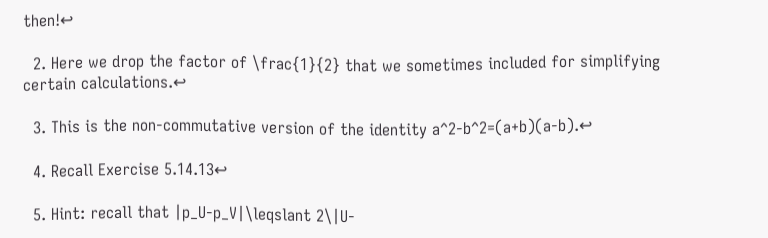then!↩

  2. Here we drop the factor of \frac{1}{2} that we sometimes included for simplifying certain calculations.↩

  3. This is the non-commutative version of the identity a^2-b^2=(a+b)(a-b).↩

  4. Recall Exercise 5.14.13↩

  5. Hint: recall that |p_U-p_V|\leqslant 2\|U-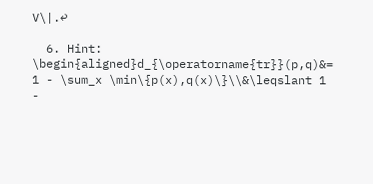V\|.↩

  6. Hint: \begin{aligned}d_{\operatorname{tr}}(p,q)&= 1 - \sum_x \min\{p(x),q(x)\}\\&\leqslant 1 -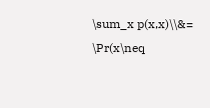\sum_x p(x,x)\\&= \Pr(x\neq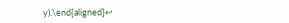y).\end{aligned}↩